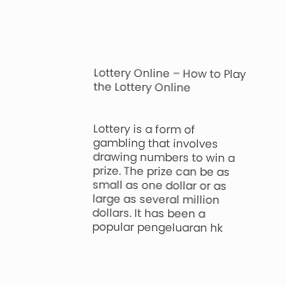Lottery Online – How to Play the Lottery Online


Lottery is a form of gambling that involves drawing numbers to win a prize. The prize can be as small as one dollar or as large as several million dollars. It has been a popular pengeluaran hk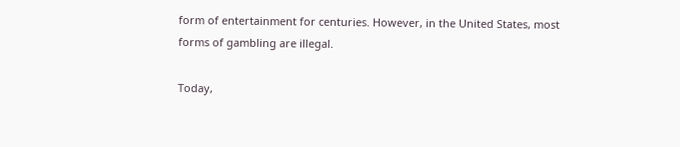form of entertainment for centuries. However, in the United States, most forms of gambling are illegal.

Today,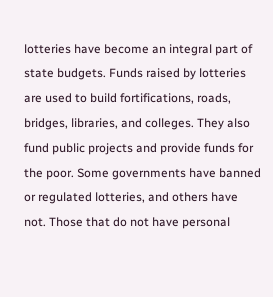lotteries have become an integral part of state budgets. Funds raised by lotteries are used to build fortifications, roads, bridges, libraries, and colleges. They also fund public projects and provide funds for the poor. Some governments have banned or regulated lotteries, and others have not. Those that do not have personal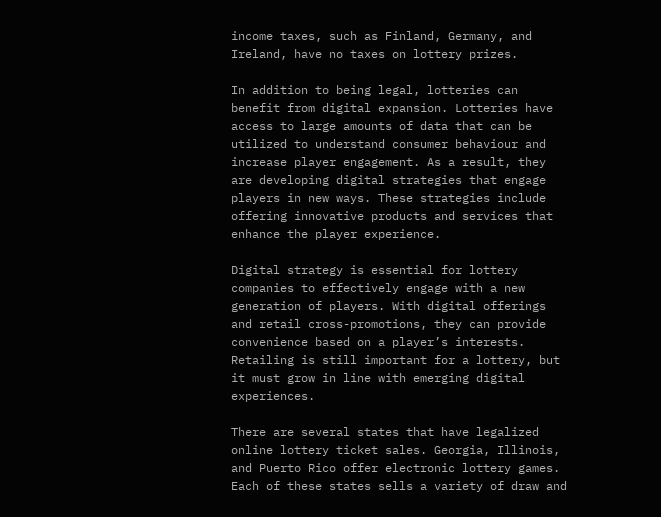income taxes, such as Finland, Germany, and Ireland, have no taxes on lottery prizes.

In addition to being legal, lotteries can benefit from digital expansion. Lotteries have access to large amounts of data that can be utilized to understand consumer behaviour and increase player engagement. As a result, they are developing digital strategies that engage players in new ways. These strategies include offering innovative products and services that enhance the player experience.

Digital strategy is essential for lottery companies to effectively engage with a new generation of players. With digital offerings and retail cross-promotions, they can provide convenience based on a player’s interests. Retailing is still important for a lottery, but it must grow in line with emerging digital experiences.

There are several states that have legalized online lottery ticket sales. Georgia, Illinois, and Puerto Rico offer electronic lottery games. Each of these states sells a variety of draw and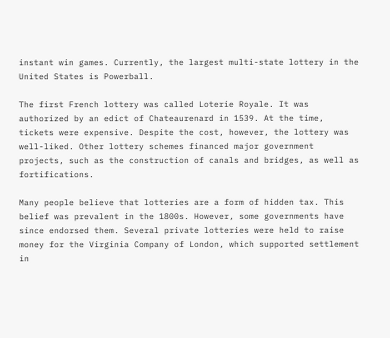instant win games. Currently, the largest multi-state lottery in the United States is Powerball.

The first French lottery was called Loterie Royale. It was authorized by an edict of Chateaurenard in 1539. At the time, tickets were expensive. Despite the cost, however, the lottery was well-liked. Other lottery schemes financed major government projects, such as the construction of canals and bridges, as well as fortifications.

Many people believe that lotteries are a form of hidden tax. This belief was prevalent in the 1800s. However, some governments have since endorsed them. Several private lotteries were held to raise money for the Virginia Company of London, which supported settlement in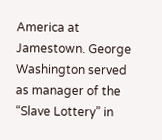America at Jamestown. George Washington served as manager of the “Slave Lottery” in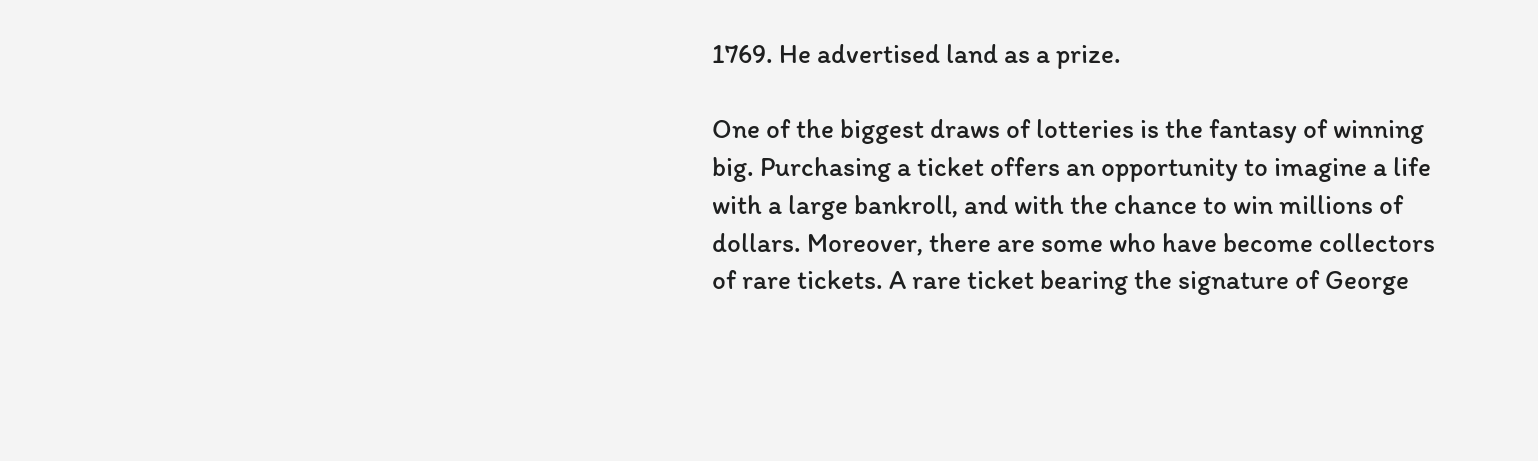1769. He advertised land as a prize.

One of the biggest draws of lotteries is the fantasy of winning big. Purchasing a ticket offers an opportunity to imagine a life with a large bankroll, and with the chance to win millions of dollars. Moreover, there are some who have become collectors of rare tickets. A rare ticket bearing the signature of George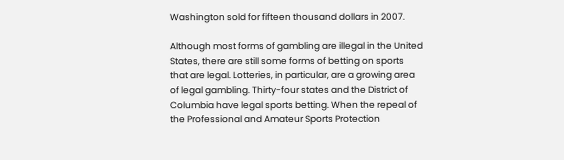Washington sold for fifteen thousand dollars in 2007.

Although most forms of gambling are illegal in the United States, there are still some forms of betting on sports that are legal. Lotteries, in particular, are a growing area of legal gambling. Thirty-four states and the District of Columbia have legal sports betting. When the repeal of the Professional and Amateur Sports Protection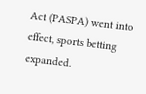Act (PASPA) went into effect, sports betting expanded.